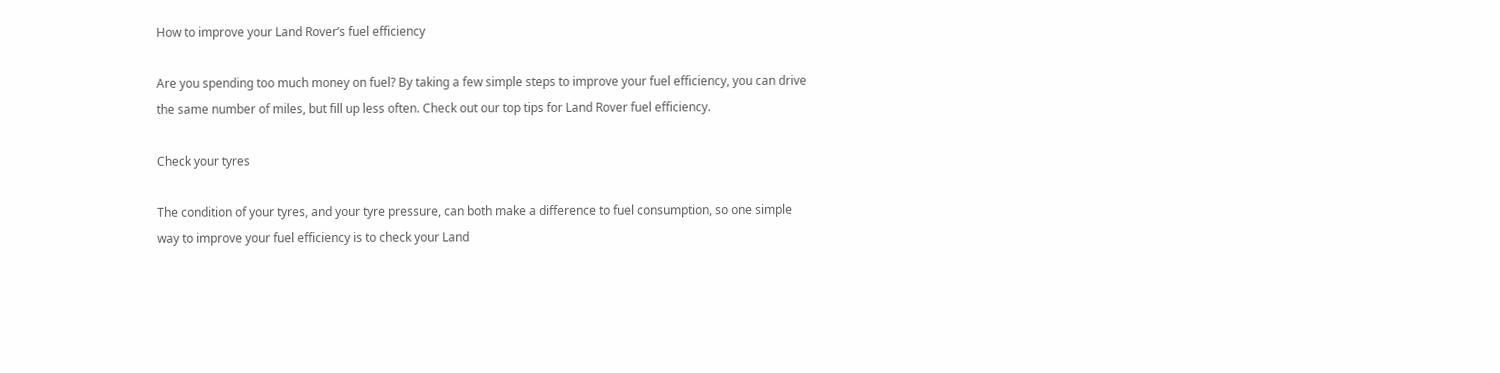How to improve your Land Rover’s fuel efficiency

Are you spending too much money on fuel? By taking a few simple steps to improve your fuel efficiency, you can drive the same number of miles, but fill up less often. Check out our top tips for Land Rover fuel efficiency.

Check your tyres

The condition of your tyres, and your tyre pressure, can both make a difference to fuel consumption, so one simple way to improve your fuel efficiency is to check your Land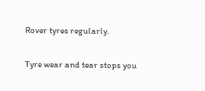Rover tyres regularly.

Tyre wear and tear stops you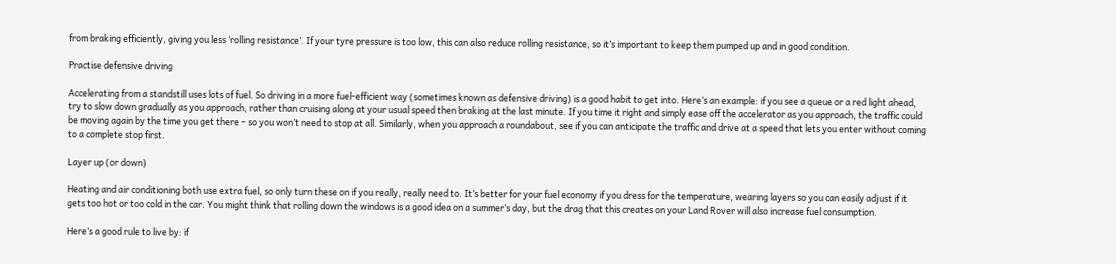from braking efficiently, giving you less ‘rolling resistance’. If your tyre pressure is too low, this can also reduce rolling resistance, so it’s important to keep them pumped up and in good condition.

Practise defensive driving

Accelerating from a standstill uses lots of fuel. So driving in a more fuel-efficient way (sometimes known as defensive driving) is a good habit to get into. Here’s an example: if you see a queue or a red light ahead, try to slow down gradually as you approach, rather than cruising along at your usual speed then braking at the last minute. If you time it right and simply ease off the accelerator as you approach, the traffic could be moving again by the time you get there – so you won’t need to stop at all. Similarly, when you approach a roundabout, see if you can anticipate the traffic and drive at a speed that lets you enter without coming to a complete stop first.

Layer up (or down)

Heating and air conditioning both use extra fuel, so only turn these on if you really, really need to. It’s better for your fuel economy if you dress for the temperature, wearing layers so you can easily adjust if it gets too hot or too cold in the car. You might think that rolling down the windows is a good idea on a summer’s day, but the drag that this creates on your Land Rover will also increase fuel consumption.

Here’s a good rule to live by: if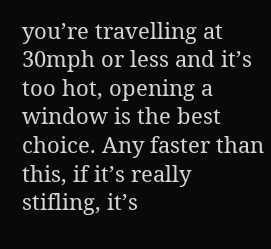you’re travelling at 30mph or less and it’s too hot, opening a window is the best choice. Any faster than this, if it’s really stifling, it’s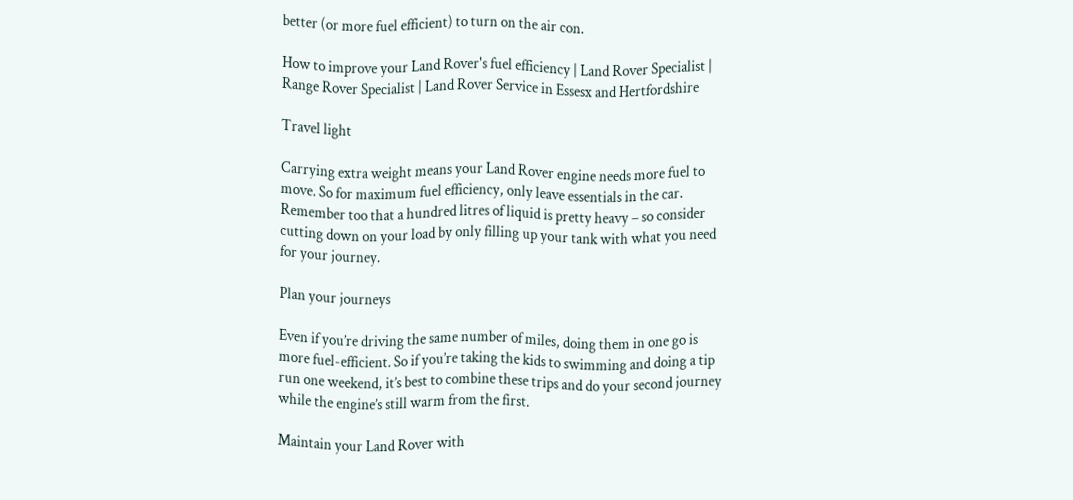better (or more fuel efficient) to turn on the air con.

How to improve your Land Rover's fuel efficiency | Land Rover Specialist | Range Rover Specialist | Land Rover Service in Essesx and Hertfordshire

Travel light

Carrying extra weight means your Land Rover engine needs more fuel to move. So for maximum fuel efficiency, only leave essentials in the car. Remember too that a hundred litres of liquid is pretty heavy – so consider cutting down on your load by only filling up your tank with what you need for your journey.

Plan your journeys

Even if you’re driving the same number of miles, doing them in one go is more fuel-efficient. So if you’re taking the kids to swimming and doing a tip run one weekend, it’s best to combine these trips and do your second journey while the engine’s still warm from the first.

Maintain your Land Rover with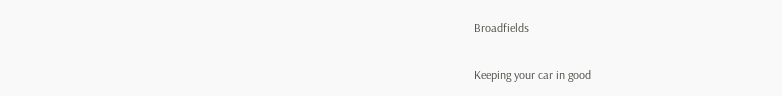Broadfields

Keeping your car in good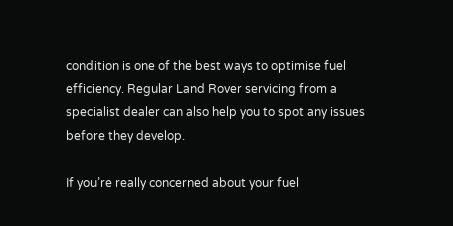condition is one of the best ways to optimise fuel efficiency. Regular Land Rover servicing from a specialist dealer can also help you to spot any issues before they develop.

If you’re really concerned about your fuel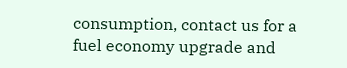consumption, contact us for a fuel economy upgrade and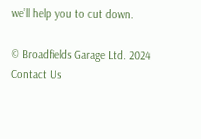we’ll help you to cut down.

© Broadfields Garage Ltd. 2024
Contact Us